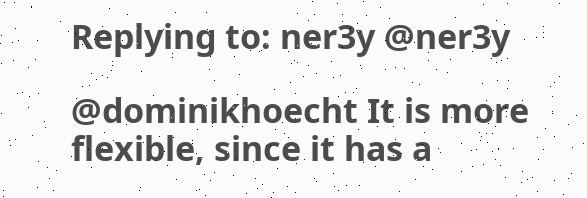Replying to: ner3y @ner3y

@dominikhoecht It is more flexible, since it has a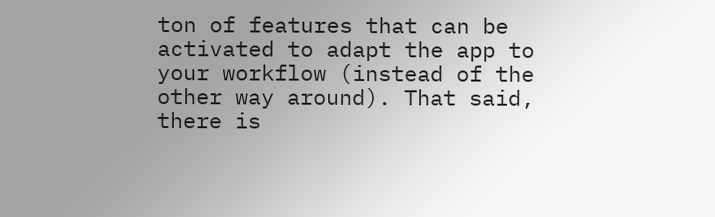ton of features that can be activated to adapt the app to your workflow (instead of the other way around). That said, there is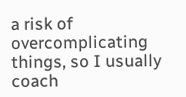a risk of overcomplicating things, so I usually coach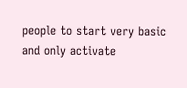people to start very basic and only activate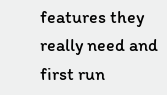features they really need and first run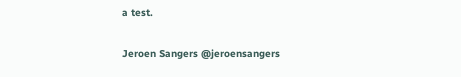a test.

Jeroen Sangers @jeroensangers